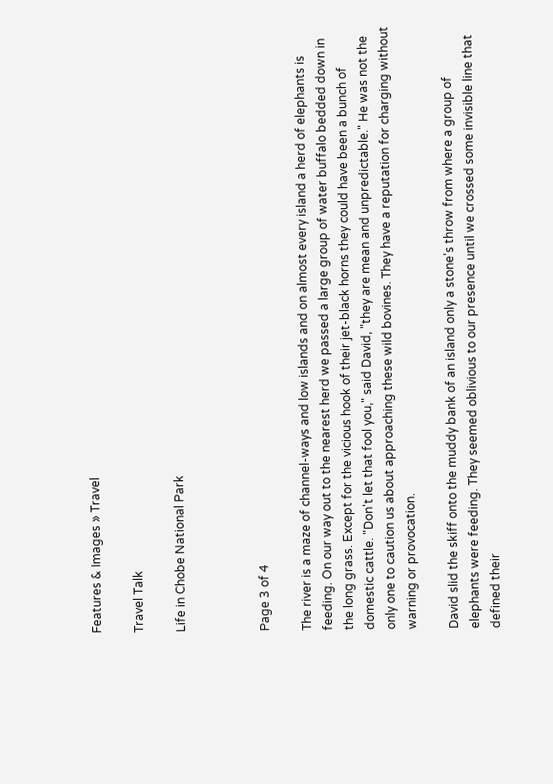Features & Images » Travel

Travel Talk

Life in Chobe National Park



Page 3 of 4

The river is a maze of channel-ways and low islands and on almost every island a herd of elephants is feeding. On our way out to the nearest herd we passed a large group of water buffalo bedded down in the long grass. Except for the vicious hook of their jet-black horns they could have been a bunch of domestic cattle. "Don't let that fool you," said David, "they are mean and unpredictable." He was not the only one to caution us about approaching these wild bovines. They have a reputation for charging without warning or provocation.

David slid the skiff onto the muddy bank of an island only a stone's throw from where a group of elephants were feeding. They seemed oblivious to our presence until we crossed some invisible line that defined their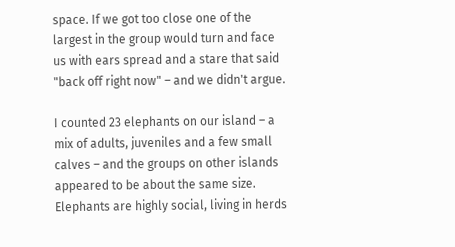space. If we got too close one of the largest in the group would turn and face us with ears spread and a stare that said "back off right now" – and we didn't argue.

I counted 23 elephants on our island – a mix of adults, juveniles and a few small calves – and the groups on other islands appeared to be about the same size. Elephants are highly social, living in herds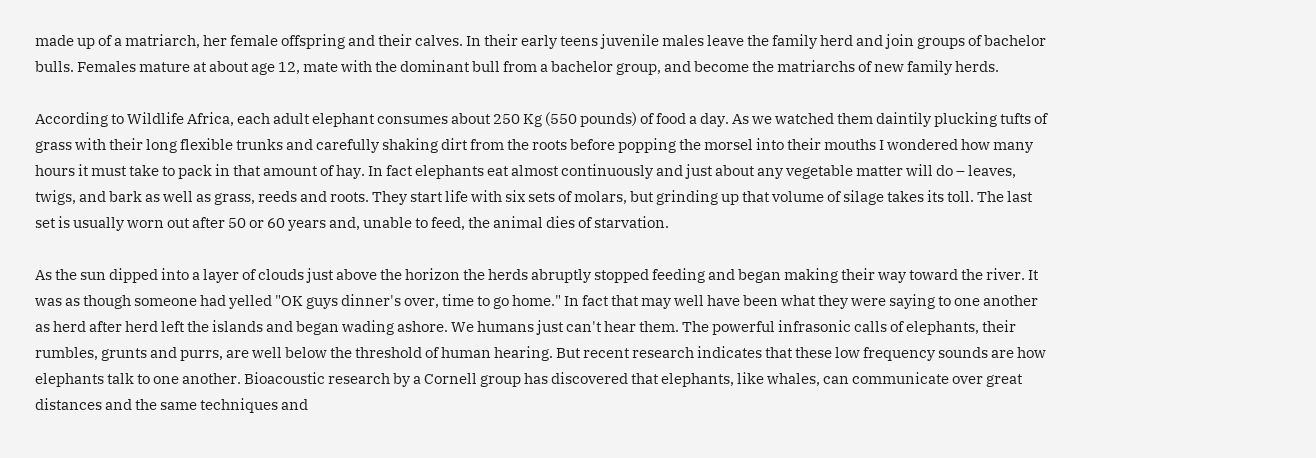made up of a matriarch, her female offspring and their calves. In their early teens juvenile males leave the family herd and join groups of bachelor bulls. Females mature at about age 12, mate with the dominant bull from a bachelor group, and become the matriarchs of new family herds.

According to Wildlife Africa, each adult elephant consumes about 250 Kg (550 pounds) of food a day. As we watched them daintily plucking tufts of grass with their long flexible trunks and carefully shaking dirt from the roots before popping the morsel into their mouths I wondered how many hours it must take to pack in that amount of hay. In fact elephants eat almost continuously and just about any vegetable matter will do – leaves, twigs, and bark as well as grass, reeds and roots. They start life with six sets of molars, but grinding up that volume of silage takes its toll. The last set is usually worn out after 50 or 60 years and, unable to feed, the animal dies of starvation.

As the sun dipped into a layer of clouds just above the horizon the herds abruptly stopped feeding and began making their way toward the river. It was as though someone had yelled "OK guys dinner's over, time to go home." In fact that may well have been what they were saying to one another as herd after herd left the islands and began wading ashore. We humans just can't hear them. The powerful infrasonic calls of elephants, their rumbles, grunts and purrs, are well below the threshold of human hearing. But recent research indicates that these low frequency sounds are how elephants talk to one another. Bioacoustic research by a Cornell group has discovered that elephants, like whales, can communicate over great distances and the same techniques and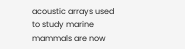acoustic arrays used to study marine mammals are now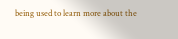being used to learn more about the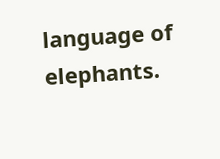language of elephants.